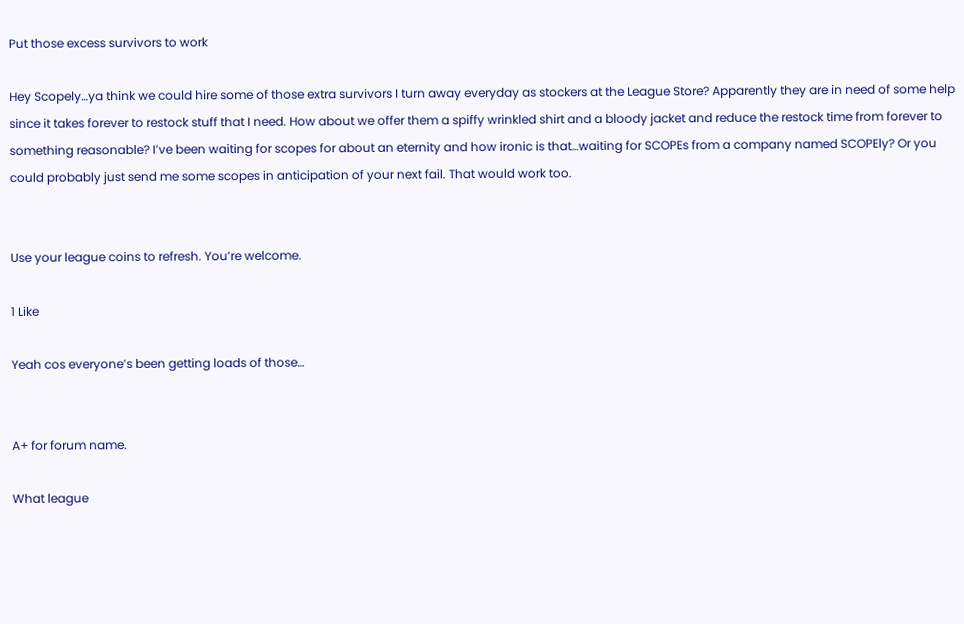Put those excess survivors to work

Hey Scopely…ya think we could hire some of those extra survivors I turn away everyday as stockers at the League Store? Apparently they are in need of some help since it takes forever to restock stuff that I need. How about we offer them a spiffy wrinkled shirt and a bloody jacket and reduce the restock time from forever to something reasonable? I’ve been waiting for scopes for about an eternity and how ironic is that…waiting for SCOPEs from a company named SCOPEly? Or you could probably just send me some scopes in anticipation of your next fail. That would work too.


Use your league coins to refresh. You’re welcome.

1 Like

Yeah cos everyone’s been getting loads of those…


A+ for forum name.

What league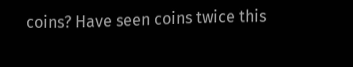coins? Have seen coins twice this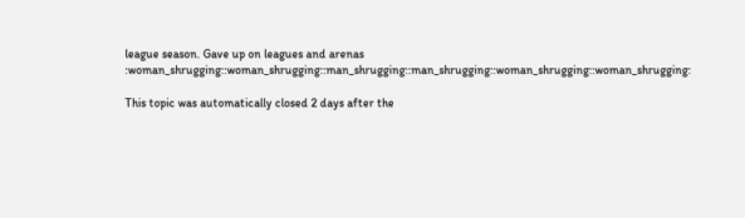league season. Gave up on leagues and arenas :woman_shrugging::woman_shrugging::man_shrugging::man_shrugging::woman_shrugging::woman_shrugging:

This topic was automatically closed 2 days after the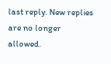last reply. New replies are no longer allowed.